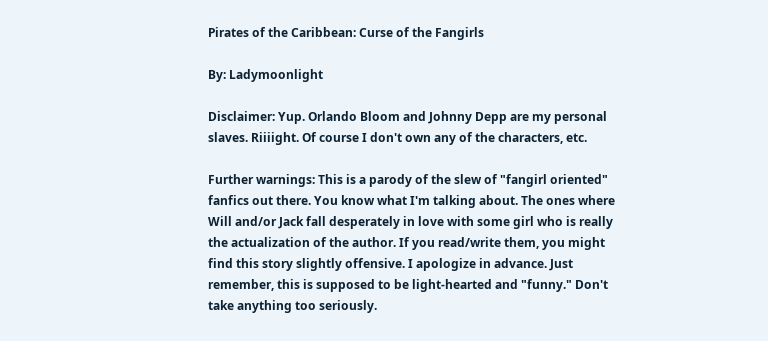Pirates of the Caribbean: Curse of the Fangirls

By: Ladymoonlight

Disclaimer: Yup. Orlando Bloom and Johnny Depp are my personal slaves. Riiiight. Of course I don't own any of the characters, etc.

Further warnings: This is a parody of the slew of "fangirl oriented" fanfics out there. You know what I'm talking about. The ones where Will and/or Jack fall desperately in love with some girl who is really the actualization of the author. If you read/write them, you might find this story slightly offensive. I apologize in advance. Just remember, this is supposed to be light-hearted and "funny." Don't take anything too seriously.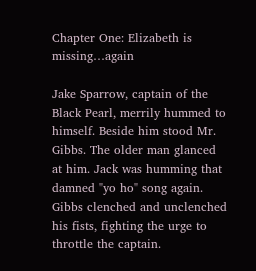Chapter One: Elizabeth is missing…again

Jake Sparrow, captain of the Black Pearl, merrily hummed to himself. Beside him stood Mr. Gibbs. The older man glanced at him. Jack was humming that damned "yo ho" song again. Gibbs clenched and unclenched his fists, fighting the urge to throttle the captain.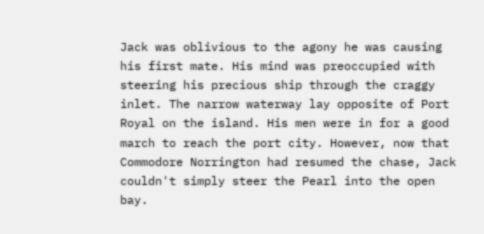Jack was oblivious to the agony he was causing his first mate. His mind was preoccupied with steering his precious ship through the craggy inlet. The narrow waterway lay opposite of Port Royal on the island. His men were in for a good march to reach the port city. However, now that Commodore Norrington had resumed the chase, Jack couldn't simply steer the Pearl into the open bay.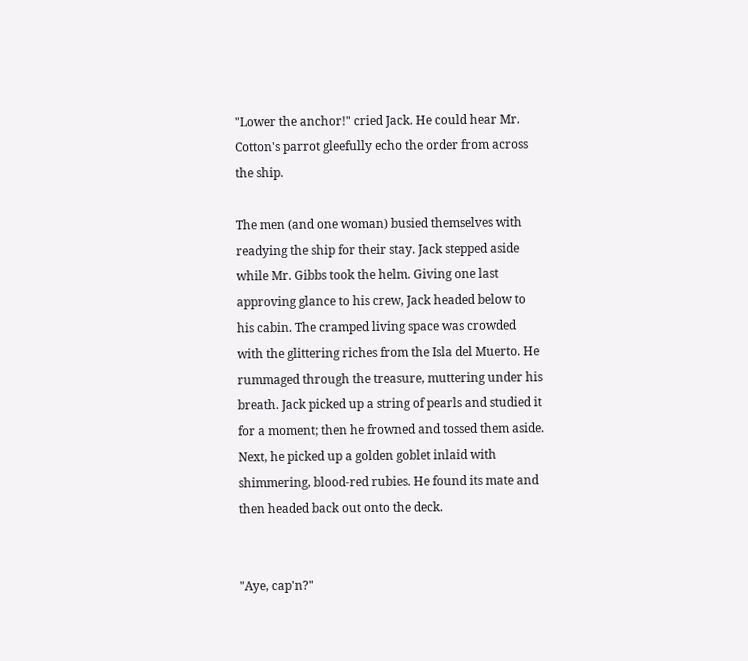"Lower the anchor!" cried Jack. He could hear Mr. Cotton's parrot gleefully echo the order from across the ship.

The men (and one woman) busied themselves with readying the ship for their stay. Jack stepped aside while Mr. Gibbs took the helm. Giving one last approving glance to his crew, Jack headed below to his cabin. The cramped living space was crowded with the glittering riches from the Isla del Muerto. He rummaged through the treasure, muttering under his breath. Jack picked up a string of pearls and studied it for a moment; then he frowned and tossed them aside. Next, he picked up a golden goblet inlaid with shimmering, blood-red rubies. He found its mate and then headed back out onto the deck.


"Aye, cap'n?"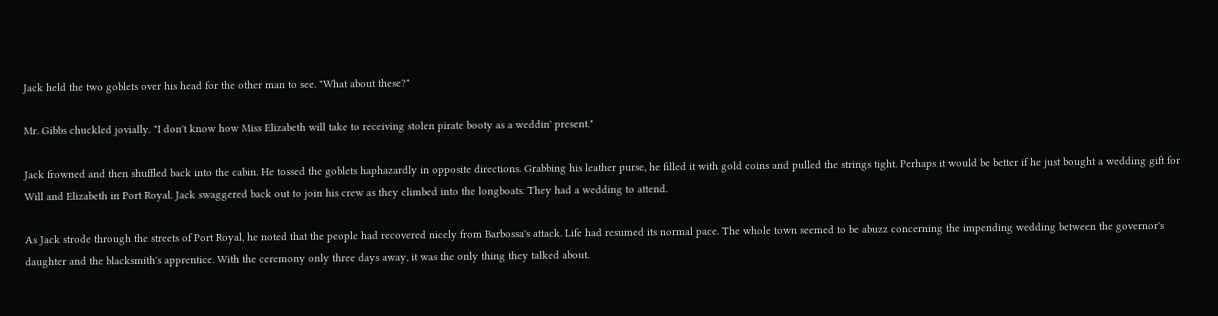Jack held the two goblets over his head for the other man to see. "What about these?"

Mr. Gibbs chuckled jovially. "I don't know how Miss Elizabeth will take to receiving stolen pirate booty as a weddin' present."

Jack frowned and then shuffled back into the cabin. He tossed the goblets haphazardly in opposite directions. Grabbing his leather purse, he filled it with gold coins and pulled the strings tight. Perhaps it would be better if he just bought a wedding gift for Will and Elizabeth in Port Royal. Jack swaggered back out to join his crew as they climbed into the longboats. They had a wedding to attend.

As Jack strode through the streets of Port Royal, he noted that the people had recovered nicely from Barbossa's attack. Life had resumed its normal pace. The whole town seemed to be abuzz concerning the impending wedding between the governor's daughter and the blacksmith's apprentice. With the ceremony only three days away, it was the only thing they talked about.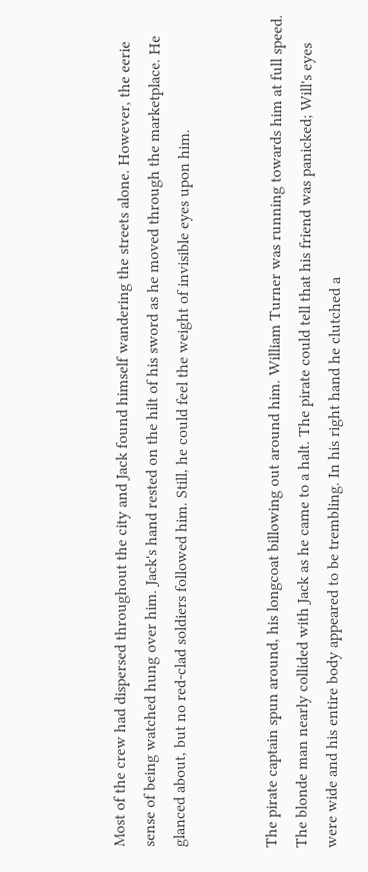Most of the crew had dispersed throughout the city and Jack found himself wandering the streets alone. However, the eerie sense of being watched hung over him. Jack's hand rested on the hilt of his sword as he moved through the marketplace. He glanced about, but no red-clad soldiers followed him. Still, he could feel the weight of invisible eyes upon him.


The pirate captain spun around, his longcoat billowing out around him. William Turner was running towards him at full speed. The blonde man nearly collided with Jack as he came to a halt. The pirate could tell that his friend was panicked; Will's eyes were wide and his entire body appeared to be trembling. In his right hand he clutched a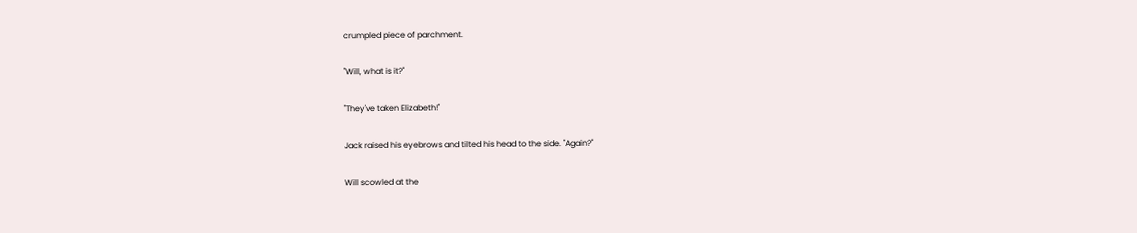crumpled piece of parchment.

"Will, what is it?"

"They've taken Elizabeth!"

Jack raised his eyebrows and tilted his head to the side. "Again?"

Will scowled at the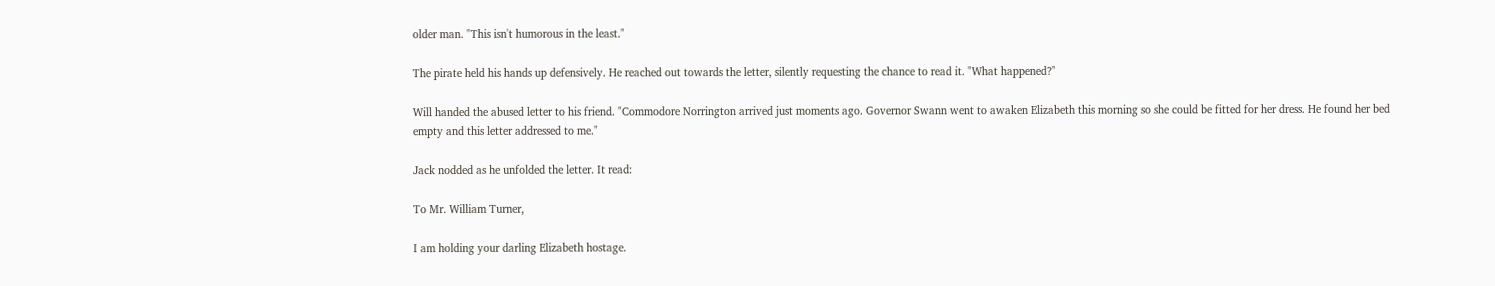older man. "This isn't humorous in the least."

The pirate held his hands up defensively. He reached out towards the letter, silently requesting the chance to read it. "What happened?"

Will handed the abused letter to his friend. "Commodore Norrington arrived just moments ago. Governor Swann went to awaken Elizabeth this morning so she could be fitted for her dress. He found her bed empty and this letter addressed to me."

Jack nodded as he unfolded the letter. It read:

To Mr. William Turner,

I am holding your darling Elizabeth hostage.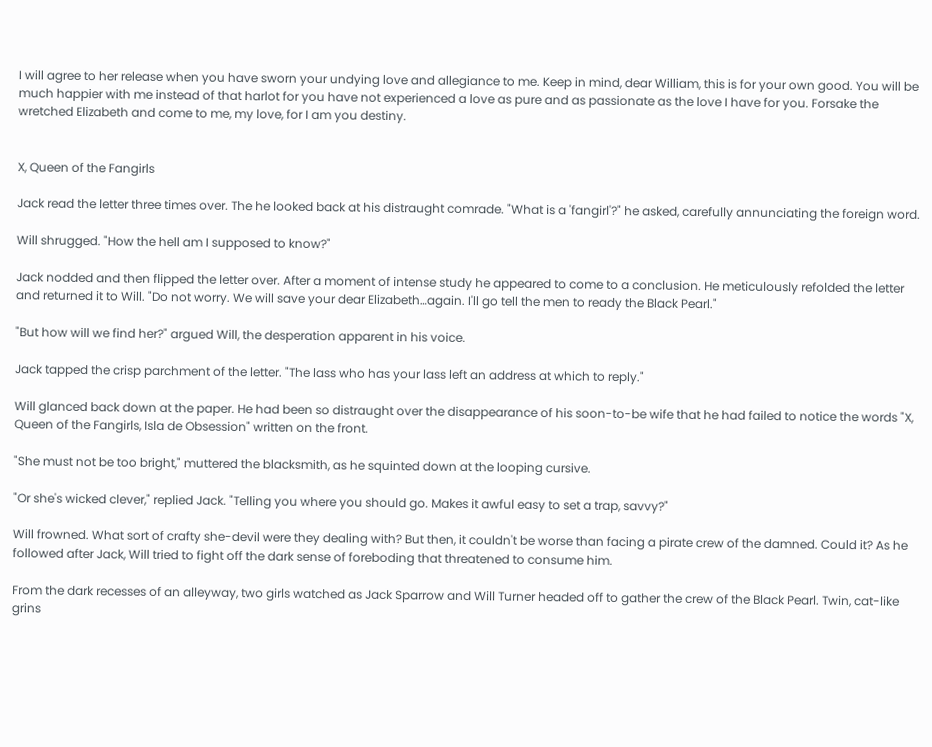I will agree to her release when you have sworn your undying love and allegiance to me. Keep in mind, dear William, this is for your own good. You will be much happier with me instead of that harlot for you have not experienced a love as pure and as passionate as the love I have for you. Forsake the wretched Elizabeth and come to me, my love, for I am you destiny.


X, Queen of the Fangirls

Jack read the letter three times over. The he looked back at his distraught comrade. "What is a 'fangirl'?" he asked, carefully annunciating the foreign word.

Will shrugged. "How the hell am I supposed to know?"

Jack nodded and then flipped the letter over. After a moment of intense study he appeared to come to a conclusion. He meticulously refolded the letter and returned it to Will. "Do not worry. We will save your dear Elizabeth…again. I'll go tell the men to ready the Black Pearl."

"But how will we find her?" argued Will, the desperation apparent in his voice.

Jack tapped the crisp parchment of the letter. "The lass who has your lass left an address at which to reply."

Will glanced back down at the paper. He had been so distraught over the disappearance of his soon-to-be wife that he had failed to notice the words "X, Queen of the Fangirls, Isla de Obsession" written on the front.

"She must not be too bright," muttered the blacksmith, as he squinted down at the looping cursive.

"Or she's wicked clever," replied Jack. "Telling you where you should go. Makes it awful easy to set a trap, savvy?"

Will frowned. What sort of crafty she-devil were they dealing with? But then, it couldn't be worse than facing a pirate crew of the damned. Could it? As he followed after Jack, Will tried to fight off the dark sense of foreboding that threatened to consume him.

From the dark recesses of an alleyway, two girls watched as Jack Sparrow and Will Turner headed off to gather the crew of the Black Pearl. Twin, cat-like grins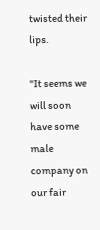twisted their lips.

"It seems we will soon have some male company on our fair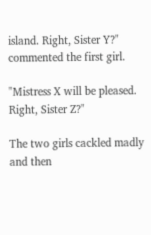island. Right, Sister Y?" commented the first girl.

"Mistress X will be pleased. Right, Sister Z?"

The two girls cackled madly and then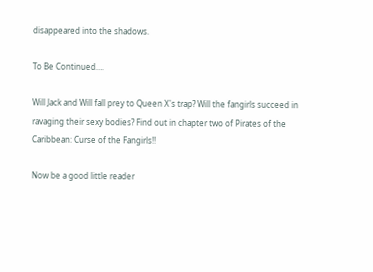disappeared into the shadows.

To Be Continued….

Will Jack and Will fall prey to Queen X's trap? Will the fangirls succeed in ravaging their sexy bodies? Find out in chapter two of Pirates of the Caribbean: Curse of the Fangirls!!

Now be a good little reader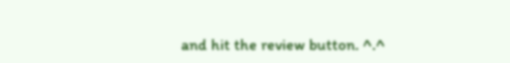and hit the review button. ^.^